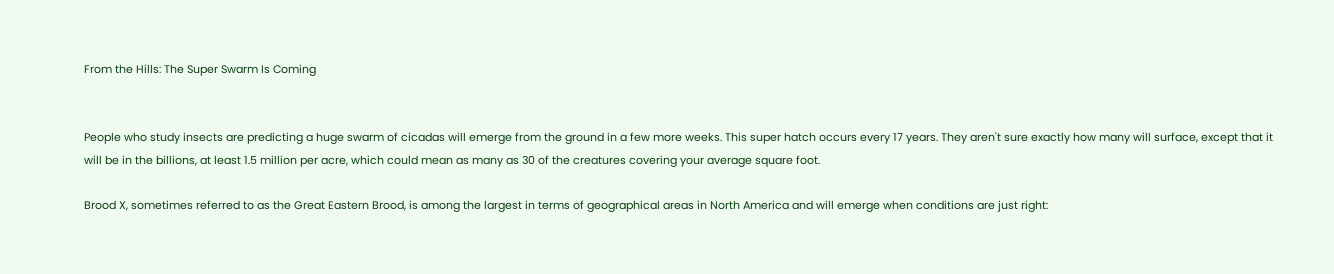From the Hills: The Super Swarm Is Coming


People who study insects are predicting a huge swarm of cicadas will emerge from the ground in a few more weeks. This super hatch occurs every 17 years. They aren't sure exactly how many will surface, except that it will be in the billions, at least 1.5 million per acre, which could mean as many as 30 of the creatures covering your average square foot.

Brood X, sometimes referred to as the Great Eastern Brood, is among the largest in terms of geographical areas in North America and will emerge when conditions are just right: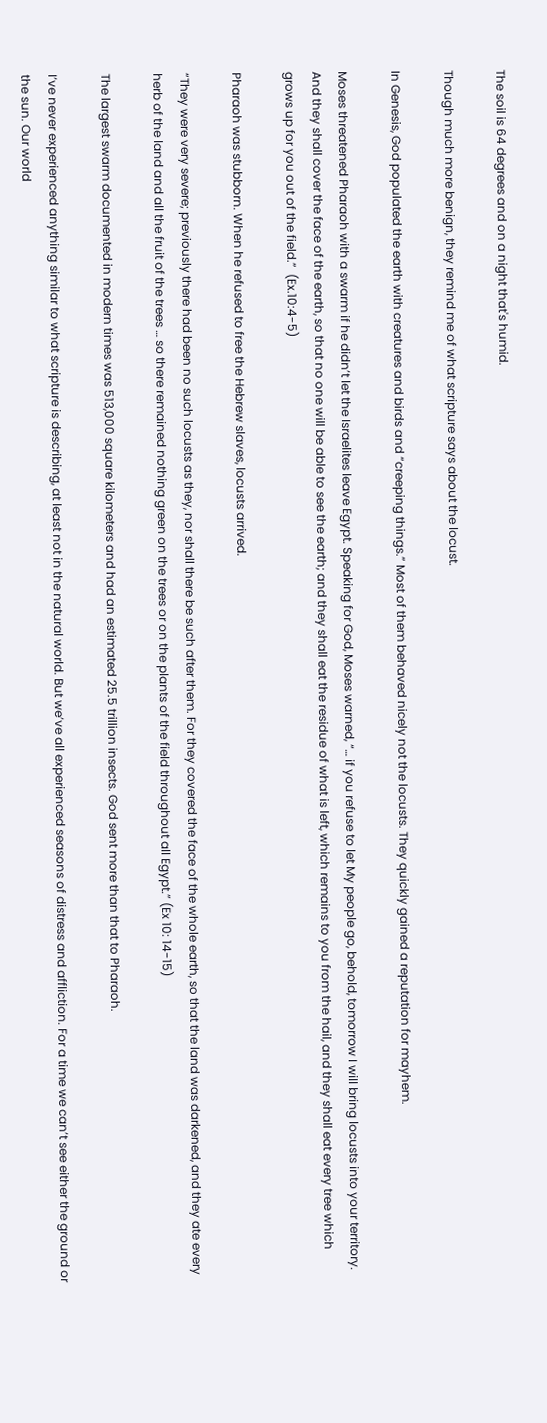The soil is 64 degrees and on a night that's humid.

Though much more benign, they remind me of what scripture says about the locust.

In Genesis, God populated the earth with creatures and birds and “creeping things.” Most of them behaved nicely not the locusts. They quickly gained a reputation for mayhem.

Moses threatened Pharaoh with a swarm if he didn’t let the Israelites leave Egypt. Speaking for God, Moses warned, “… if you refuse to let My people go, behold, tomorrow I will bring locusts into your territory. And they shall cover the face of the earth, so that no one will be able to see the earth; and they shall eat the residue of what is left, which remains to you from the hail, and they shall eat every tree which grows up for you out of the field.”  (Ex.10:4-5)

Pharaoh was stubborn. When he refused to free the Hebrew slaves, locusts arrived.

“They were very severe; previously there had been no such locusts as they, nor shall there be such after them. For they covered the face of the whole earth, so that the land was darkened, and they ate every herb of the land and all the fruit of the trees … so there remained nothing green on the trees or on the plants of the field throughout all Egypt.” (Ex 10: 14-15)

The largest swarm documented in modern times was 513,000 square kilometers and had an estimated 25.5 trillion insects. God sent more than that to Pharaoh.

I’ve never experienced anything similar to what scripture is describing, at least not in the natural world. But we’ve all experienced seasons of distress and affliction. For a time we can’t see either the ground or the sun. Our world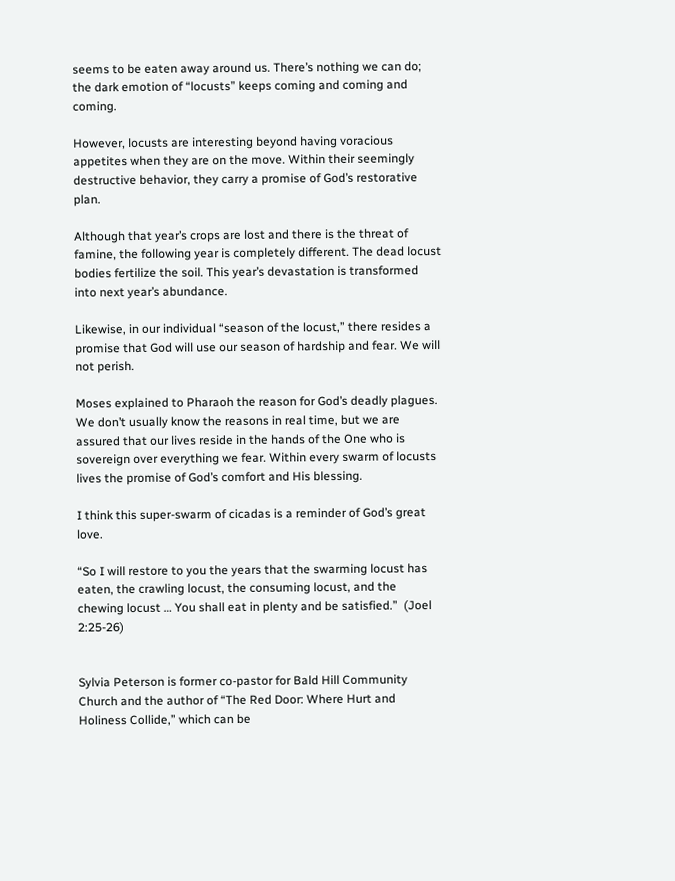seems to be eaten away around us. There’s nothing we can do; the dark emotion of “locusts” keeps coming and coming and coming.

However, locusts are interesting beyond having voracious appetites when they are on the move. Within their seemingly destructive behavior, they carry a promise of God’s restorative plan.

Although that year’s crops are lost and there is the threat of famine, the following year is completely different. The dead locust bodies fertilize the soil. This year’s devastation is transformed into next year’s abundance.

Likewise, in our individual “season of the locust,” there resides a promise that God will use our season of hardship and fear. We will not perish.

Moses explained to Pharaoh the reason for God’s deadly plagues. We don’t usually know the reasons in real time, but we are assured that our lives reside in the hands of the One who is sovereign over everything we fear. Within every swarm of locusts lives the promise of God’s comfort and His blessing.

I think this super-swarm of cicadas is a reminder of God’s great love.

“So I will restore to you the years that the swarming locust has eaten, the crawling locust, the consuming locust, and the chewing locust … You shall eat in plenty and be satisfied.”  (Joel 2:25-26)


Sylvia Peterson is former co-pastor for Bald Hill Community Church and the author of “The Red Door: Where Hurt and Holiness Collide,” which can be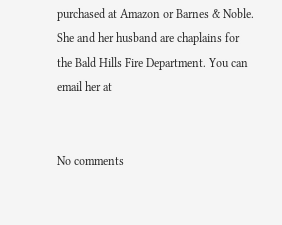purchased at Amazon or Barnes & Noble. She and her husband are chaplains for the Bald Hills Fire Department. You can email her at


No comments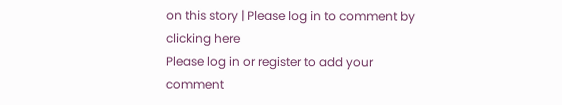on this story | Please log in to comment by clicking here
Please log in or register to add your comment